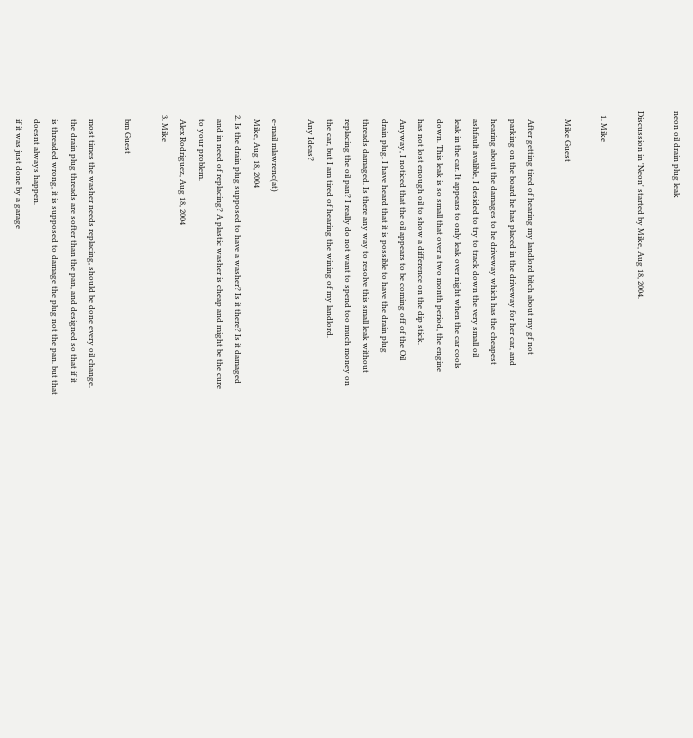neon oil drain plug leak

Discussion in 'Neon' started by Mike, Aug 18, 2004.

  1. Mike

    Mike Guest

    After getting tired of hearing my landlord bitch about my gf not
    parking on the board he has placed in the driveway for her car, and
    hearing about the damages to he driveway which has the cheapest
    ashfault avalible, I desided to try to track down the very small oil
    leak in the car. It appears to only leak over night when the car cools
    down. This leak is so small that over a two month period, the engine
    has not lost enough oil to show a difference on the dip stick.
    Anyway, I noticed that the oil appears to be coming off of the Oil
    drain plug. I have heard that it is possible to have the drain plug
    threads damaged. Is there any way to resolve this small leak without
    replacing the oil pan? I really do not want to spend too much money on
    the car, but I am tired of hearing the wining of my landlord.
    Any Ideas?

    e-mail mlawrenc(at)
    Mike, Aug 18, 2004
  2. Is the drain plug supposed to have a washer? Is it there? Is it damaged
    and in need of replacing? A plastic washer is cheap and might be the cure
    to your problem.
    Alex Rodriguez, Aug 18, 2004
  3. Mike

    bm Guest

    most times the washer needs replacing, should be done every oil change.
    the drain plug threads are softer than the pan, and designed so that if it
    is threaded wrong, it is supposed to damage the plug not the pan. but that
    doesnt always happen.
    if it was just done by a garage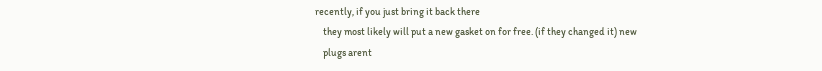recently, if you just bring it back there
    they most likely will put a new gasket on for free. (if they changed it) new
    plugs arent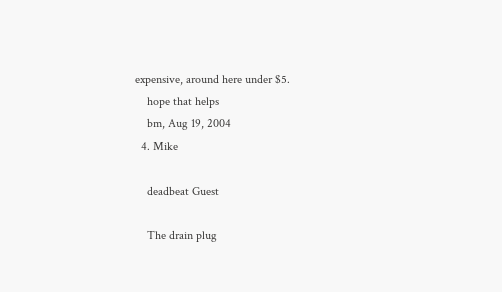expensive, around here under $5.
    hope that helps
    bm, Aug 19, 2004
  4. Mike

    deadbeat Guest

    The drain plug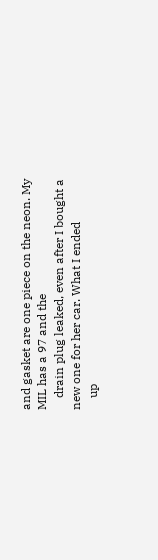and gasket are one piece on the neon. My MIL has a 97 and the
    drain plug leaked, even after I bought a new one for her car. What I ended
    up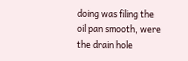doing was filing the oil pan smooth, were the drain hole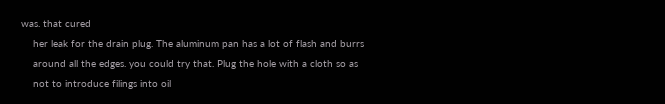was. that cured
    her leak for the drain plug. The aluminum pan has a lot of flash and burrs
    around all the edges. you could try that. Plug the hole with a cloth so as
    not to introduce filings into oil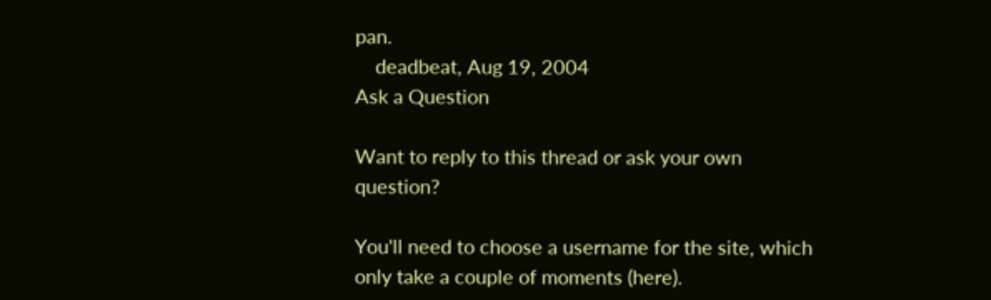pan.
    deadbeat, Aug 19, 2004
Ask a Question

Want to reply to this thread or ask your own question?

You'll need to choose a username for the site, which only take a couple of moments (here).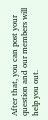After that, you can post your question and our members will help you out.